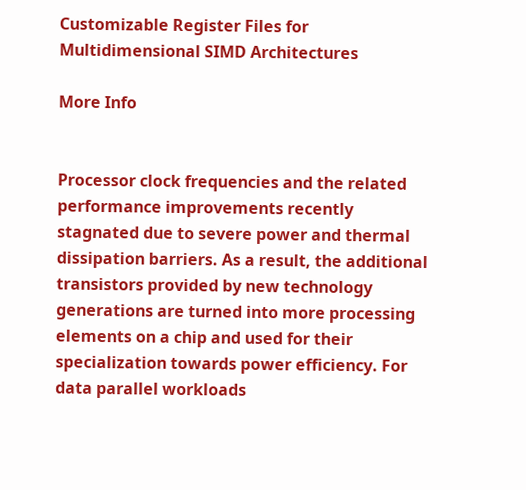Customizable Register Files for Multidimensional SIMD Architectures

More Info


Processor clock frequencies and the related performance improvements recently stagnated due to severe power and thermal dissipation barriers. As a result, the additional transistors provided by new technology generations are turned into more processing elements on a chip and used for their specialization towards power efficiency. For data parallel workloads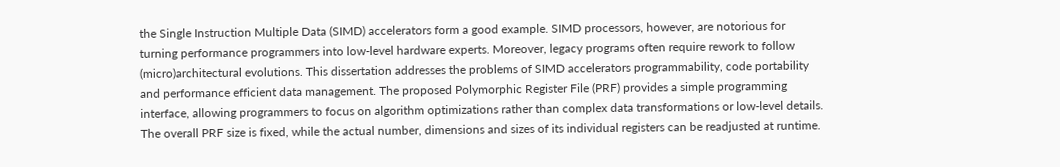the Single Instruction Multiple Data (SIMD) accelerators form a good example. SIMD processors, however, are notorious for turning performance programmers into low-level hardware experts. Moreover, legacy programs often require rework to follow (micro)architectural evolutions. This dissertation addresses the problems of SIMD accelerators programmability, code portability and performance efficient data management. The proposed Polymorphic Register File (PRF) provides a simple programming interface, allowing programmers to focus on algorithm optimizations rather than complex data transformations or low-level details. The overall PRF size is fixed, while the actual number, dimensions and sizes of its individual registers can be readjusted at runtime.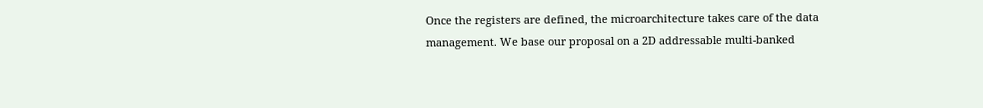Once the registers are defined, the microarchitecture takes care of the data management. We base our proposal on a 2D addressable multi-banked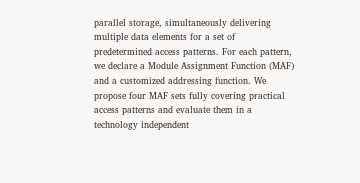parallel storage, simultaneously delivering multiple data elements for a set of predetermined access patterns. For each pattern, we declare a Module Assignment Function (MAF) and a customized addressing function. We propose four MAF sets fully covering practical access patterns and evaluate them in a technology independent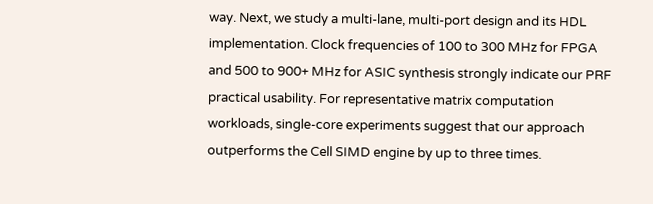way. Next, we study a multi-lane, multi-port design and its HDL implementation. Clock frequencies of 100 to 300 MHz for FPGA and 500 to 900+ MHz for ASIC synthesis strongly indicate our PRF practical usability. For representative matrix computation workloads, single-core experiments suggest that our approach outperforms the Cell SIMD engine by up to three times.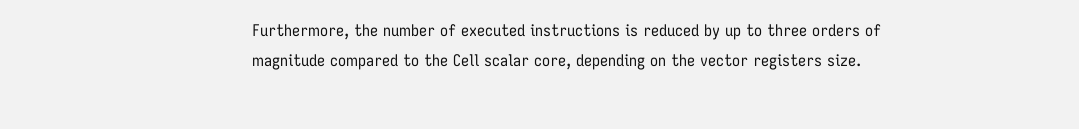Furthermore, the number of executed instructions is reduced by up to three orders of magnitude compared to the Cell scalar core, depending on the vector registers size.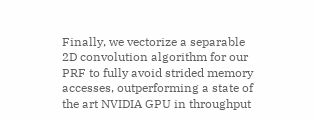Finally, we vectorize a separable 2D convolution algorithm for our PRF to fully avoid strided memory accesses, outperforming a state of the art NVIDIA GPU in throughput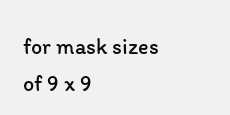for mask sizes of 9 x 9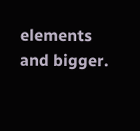elements and bigger.